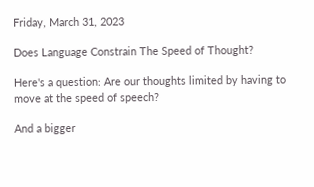Friday, March 31, 2023

Does Language Constrain The Speed of Thought?

Here's a question: Are our thoughts limited by having to move at the speed of speech?

And a bigger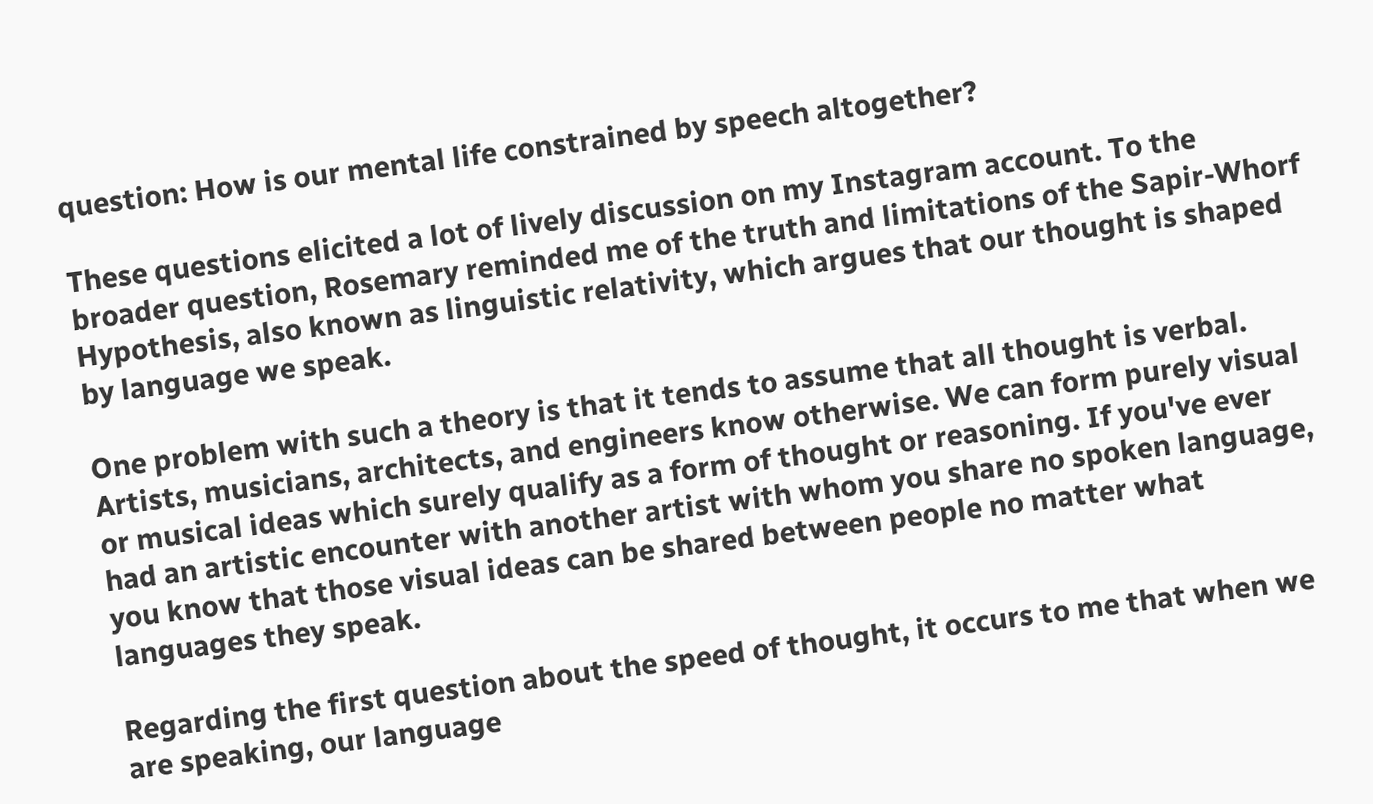question: How is our mental life constrained by speech altogether?

These questions elicited a lot of lively discussion on my Instagram account. To the broader question, Rosemary reminded me of the truth and limitations of the Sapir-Whorf Hypothesis, also known as linguistic relativity, which argues that our thought is shaped by language we speak.

One problem with such a theory is that it tends to assume that all thought is verbal. Artists, musicians, architects, and engineers know otherwise. We can form purely visual or musical ideas which surely qualify as a form of thought or reasoning. If you've ever had an artistic encounter with another artist with whom you share no spoken language, you know that those visual ideas can be shared between people no matter what languages they speak.

Regarding the first question about the speed of thought, it occurs to me that when we are speaking, our language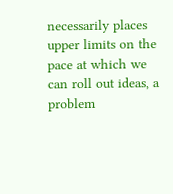necessarily places upper limits on the pace at which we can roll out ideas, a problem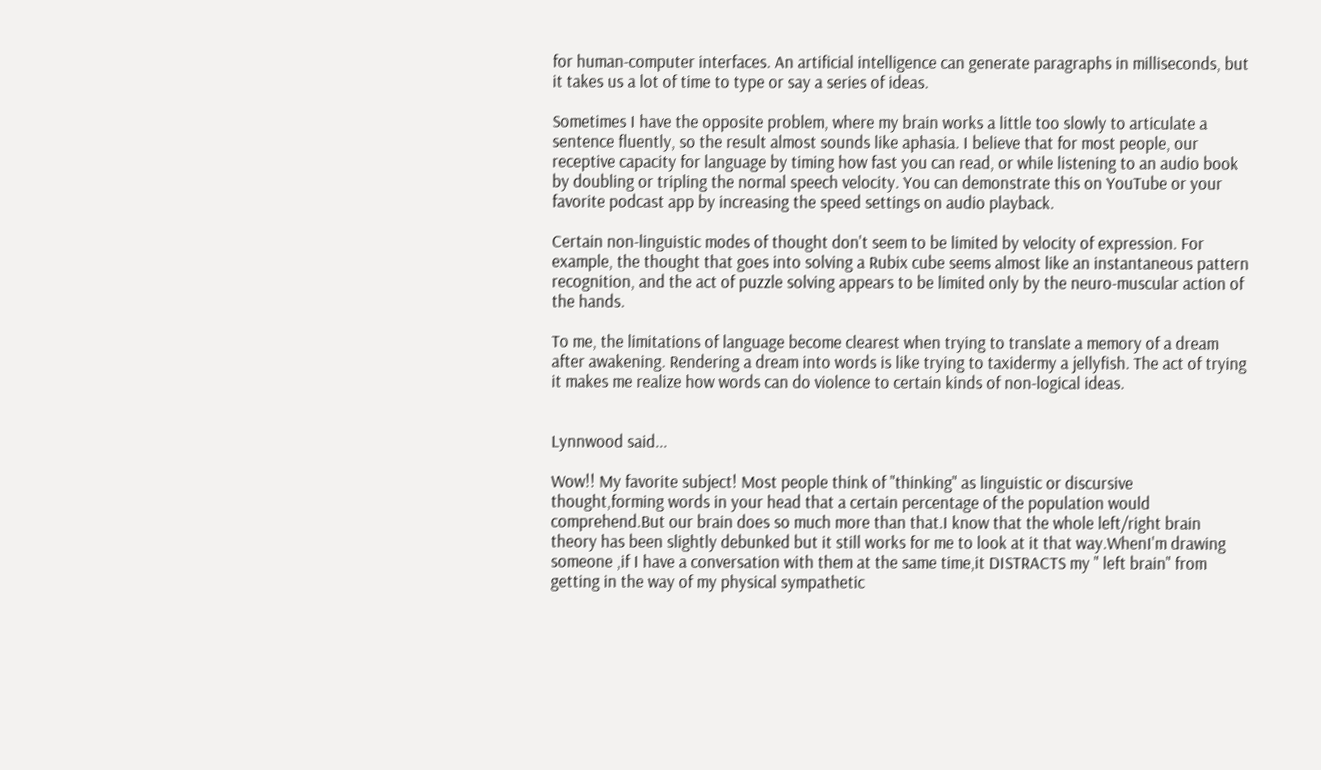for human-computer interfaces. An artificial intelligence can generate paragraphs in milliseconds, but it takes us a lot of time to type or say a series of ideas.

Sometimes I have the opposite problem, where my brain works a little too slowly to articulate a sentence fluently, so the result almost sounds like aphasia. I believe that for most people, our receptive capacity for language by timing how fast you can read, or while listening to an audio book by doubling or tripling the normal speech velocity. You can demonstrate this on YouTube or your favorite podcast app by increasing the speed settings on audio playback.

Certain non-linguistic modes of thought don't seem to be limited by velocity of expression. For example, the thought that goes into solving a Rubix cube seems almost like an instantaneous pattern recognition, and the act of puzzle solving appears to be limited only by the neuro-muscular action of the hands.

To me, the limitations of language become clearest when trying to translate a memory of a dream after awakening. Rendering a dream into words is like trying to taxidermy a jellyfish. The act of trying it makes me realize how words can do violence to certain kinds of non-logical ideas.


Lynnwood said...

Wow!! My favorite subject! Most people think of "thinking" as linguistic or discursive thought,forming words in your head that a certain percentage of the population would comprehend.But our brain does so much more than that.I know that the whole left/right brain theory has been slightly debunked but it still works for me to look at it that way.WhenI'm drawing someone ,if I have a conversation with them at the same time,it DISTRACTS my " left brain" from getting in the way of my physical sympathetic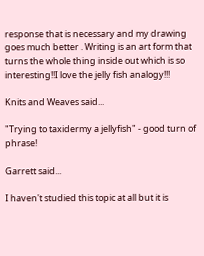response that is necessary and my drawing goes much better . Writing is an art form that turns the whole thing inside out which is so interesting!!I love the jelly fish analogy!!!

Knits and Weaves said...

"Trying to taxidermy a jellyfish" - good turn of phrase!

Garrett said...

I haven't studied this topic at all but it is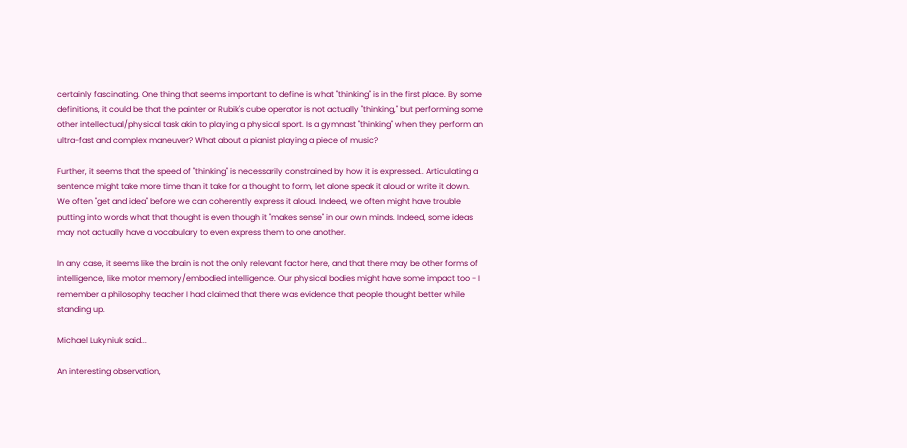certainly fascinating. One thing that seems important to define is what "thinking" is in the first place. By some definitions, it could be that the painter or Rubik's cube operator is not actually "thinking," but performing some other intellectual/physical task akin to playing a physical sport. Is a gymnast "thinking" when they perform an ultra-fast and complex maneuver? What about a pianist playing a piece of music?

Further, it seems that the speed of "thinking" is necessarily constrained by how it is expressed.. Articulating a sentence might take more time than it take for a thought to form, let alone speak it aloud or write it down. We often "get and idea" before we can coherently express it aloud. Indeed, we often might have trouble putting into words what that thought is even though it "makes sense" in our own minds. Indeed, some ideas may not actually have a vocabulary to even express them to one another.

In any case, it seems like the brain is not the only relevant factor here, and that there may be other forms of intelligence, like motor memory/embodied intelligence. Our physical bodies might have some impact too - I remember a philosophy teacher I had claimed that there was evidence that people thought better while standing up.

Michael Lukyniuk said...

An interesting observation,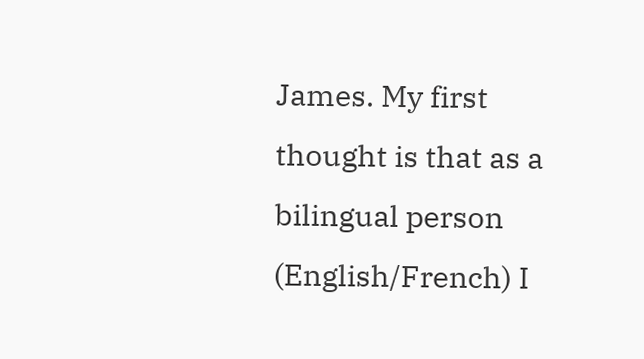James. My first thought is that as a bilingual person (English/French) I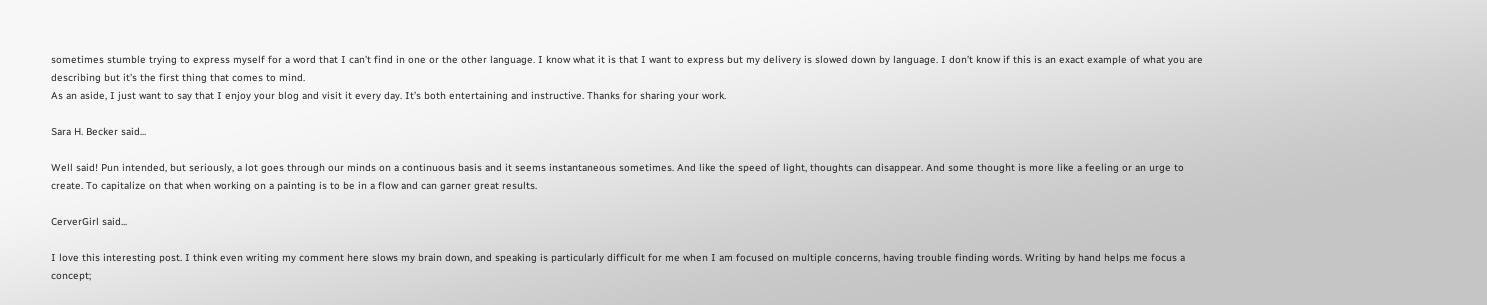sometimes stumble trying to express myself for a word that I can’t find in one or the other language. I know what it is that I want to express but my delivery is slowed down by language. I don’t know if this is an exact example of what you are describing but it’s the first thing that comes to mind.
As an aside, I just want to say that I enjoy your blog and visit it every day. It’s both entertaining and instructive. Thanks for sharing your work.

Sara H. Becker said...

Well said! Pun intended, but seriously, a lot goes through our minds on a continuous basis and it seems instantaneous sometimes. And like the speed of light, thoughts can disappear. And some thought is more like a feeling or an urge to create. To capitalize on that when working on a painting is to be in a flow and can garner great results.

CerverGirl said...

I love this interesting post. I think even writing my comment here slows my brain down, and speaking is particularly difficult for me when I am focused on multiple concerns, having trouble finding words. Writing by hand helps me focus a concept;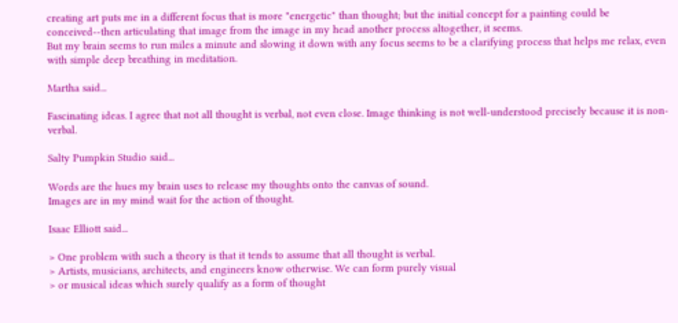creating art puts me in a different focus that is more "energetic" than thought; but the initial concept for a painting could be conceived--then articulating that image from the image in my head another process altogether, it seems.
But my brain seems to run miles a minute and slowing it down with any focus seems to be a clarifying process that helps me relax, even with simple deep breathing in meditation.

Martha said...

Fascinating ideas. I agree that not all thought is verbal, not even close. Image thinking is not well-understood precisely because it is non-verbal.

Salty Pumpkin Studio said...

Words are the hues my brain uses to release my thoughts onto the canvas of sound.
Images are in my mind wait for the action of thought.

Isaac Elliott said...

> One problem with such a theory is that it tends to assume that all thought is verbal.
> Artists, musicians, architects, and engineers know otherwise. We can form purely visual
> or musical ideas which surely qualify as a form of thought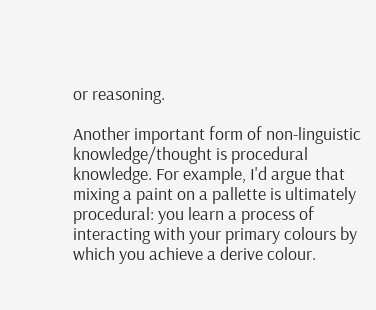or reasoning.

Another important form of non-linguistic knowledge/thought is procedural knowledge. For example, I'd argue that mixing a paint on a pallette is ultimately procedural: you learn a process of interacting with your primary colours by which you achieve a derive colour.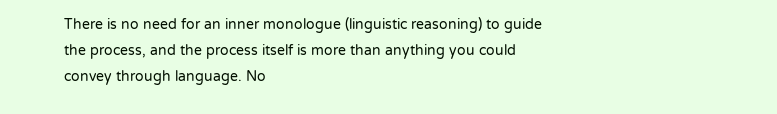There is no need for an inner monologue (linguistic reasoning) to guide the process, and the process itself is more than anything you could convey through language. No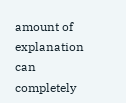amount of explanation can completely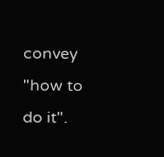convey "how to do it".